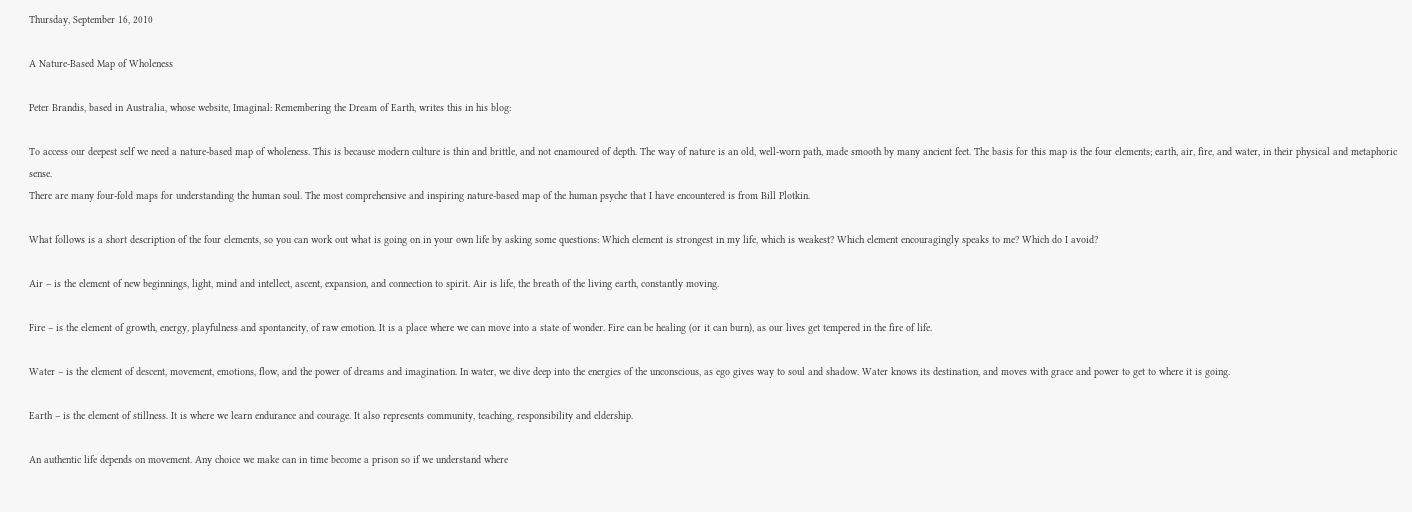Thursday, September 16, 2010

A Nature-Based Map of Wholeness

Peter Brandis, based in Australia, whose website, Imaginal: Remembering the Dream of Earth, writes this in his blog:

To access our deepest self we need a nature-based map of wholeness. This is because modern culture is thin and brittle, and not enamoured of depth. The way of nature is an old, well-worn path, made smooth by many ancient feet. The basis for this map is the four elements; earth, air, fire, and water, in their physical and metaphoric sense.
There are many four-fold maps for understanding the human soul. The most comprehensive and inspiring nature-based map of the human psyche that I have encountered is from Bill Plotkin.

What follows is a short description of the four elements, so you can work out what is going on in your own life by asking some questions: Which element is strongest in my life, which is weakest? Which element encouragingly speaks to me? Which do I avoid?

Air – is the element of new beginnings, light, mind and intellect, ascent, expansion, and connection to spirit. Air is life, the breath of the living earth, constantly moving.

Fire – is the element of growth, energy, playfulness and spontaneity, of raw emotion. It is a place where we can move into a state of wonder. Fire can be healing (or it can burn), as our lives get tempered in the fire of life.

Water – is the element of descent, movement, emotions, flow, and the power of dreams and imagination. In water, we dive deep into the energies of the unconscious, as ego gives way to soul and shadow. Water knows its destination, and moves with grace and power to get to where it is going.

Earth – is the element of stillness. It is where we learn endurance and courage. It also represents community, teaching, responsibility and eldership.

An authentic life depends on movement. Any choice we make can in time become a prison so if we understand where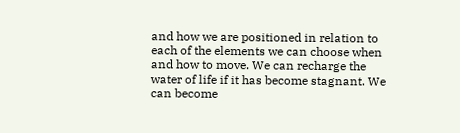and how we are positioned in relation to each of the elements we can choose when and how to move. We can recharge the water of life if it has become stagnant. We can become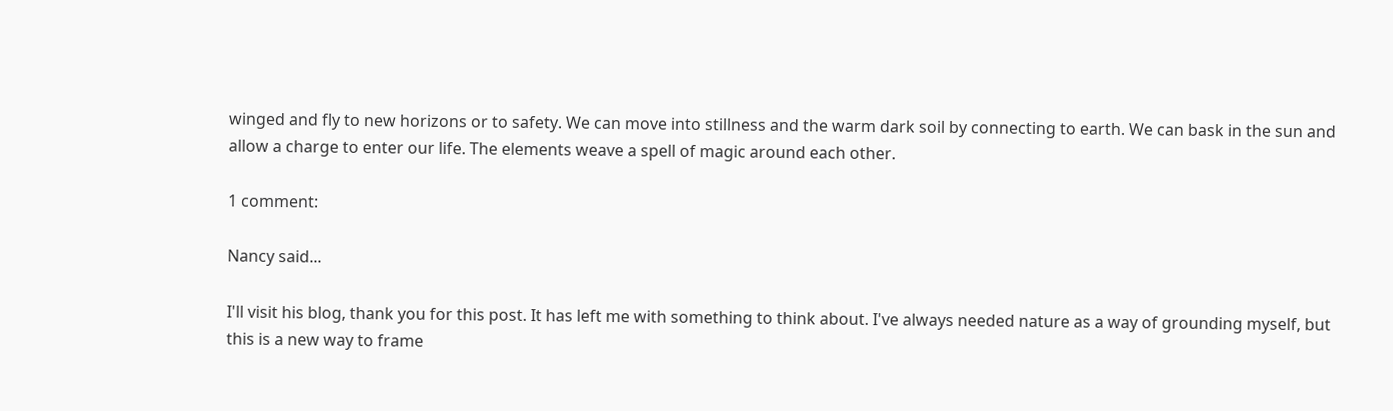winged and fly to new horizons or to safety. We can move into stillness and the warm dark soil by connecting to earth. We can bask in the sun and allow a charge to enter our life. The elements weave a spell of magic around each other.

1 comment:

Nancy said...

I'll visit his blog, thank you for this post. It has left me with something to think about. I've always needed nature as a way of grounding myself, but this is a new way to frame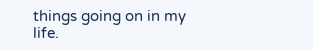things going on in my life.